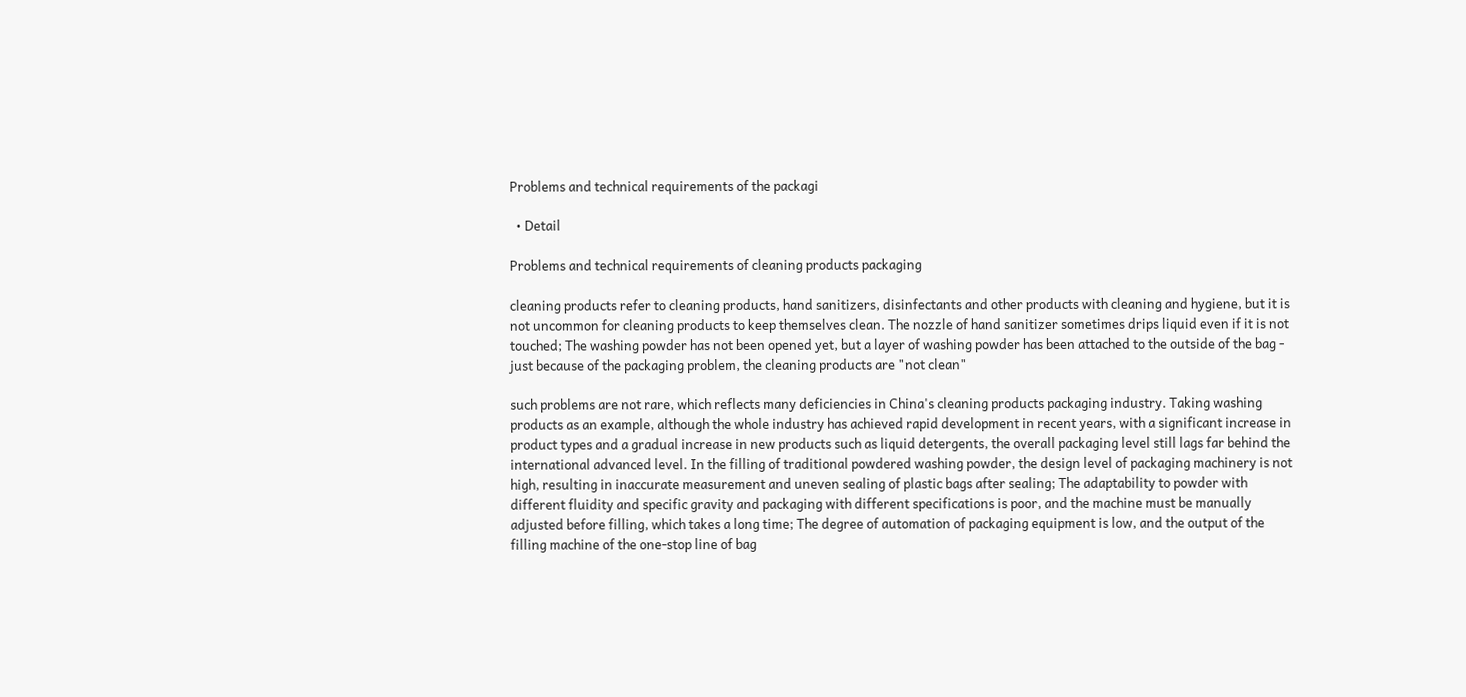Problems and technical requirements of the packagi

  • Detail

Problems and technical requirements of cleaning products packaging

cleaning products refer to cleaning products, hand sanitizers, disinfectants and other products with cleaning and hygiene, but it is not uncommon for cleaning products to keep themselves clean. The nozzle of hand sanitizer sometimes drips liquid even if it is not touched; The washing powder has not been opened yet, but a layer of washing powder has been attached to the outside of the bag - just because of the packaging problem, the cleaning products are "not clean"

such problems are not rare, which reflects many deficiencies in China's cleaning products packaging industry. Taking washing products as an example, although the whole industry has achieved rapid development in recent years, with a significant increase in product types and a gradual increase in new products such as liquid detergents, the overall packaging level still lags far behind the international advanced level. In the filling of traditional powdered washing powder, the design level of packaging machinery is not high, resulting in inaccurate measurement and uneven sealing of plastic bags after sealing; The adaptability to powder with different fluidity and specific gravity and packaging with different specifications is poor, and the machine must be manually adjusted before filling, which takes a long time; The degree of automation of packaging equipment is low, and the output of the filling machine of the one-stop line of bag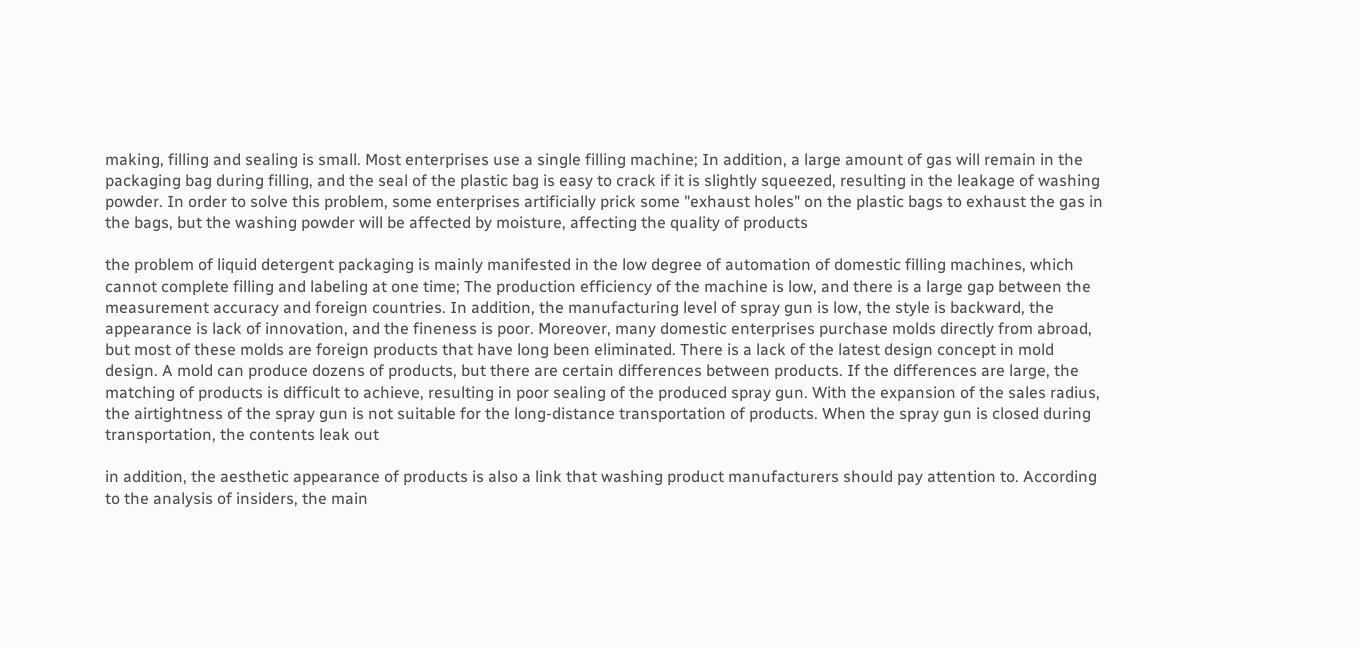making, filling and sealing is small. Most enterprises use a single filling machine; In addition, a large amount of gas will remain in the packaging bag during filling, and the seal of the plastic bag is easy to crack if it is slightly squeezed, resulting in the leakage of washing powder. In order to solve this problem, some enterprises artificially prick some "exhaust holes" on the plastic bags to exhaust the gas in the bags, but the washing powder will be affected by moisture, affecting the quality of products

the problem of liquid detergent packaging is mainly manifested in the low degree of automation of domestic filling machines, which cannot complete filling and labeling at one time; The production efficiency of the machine is low, and there is a large gap between the measurement accuracy and foreign countries. In addition, the manufacturing level of spray gun is low, the style is backward, the appearance is lack of innovation, and the fineness is poor. Moreover, many domestic enterprises purchase molds directly from abroad, but most of these molds are foreign products that have long been eliminated. There is a lack of the latest design concept in mold design. A mold can produce dozens of products, but there are certain differences between products. If the differences are large, the matching of products is difficult to achieve, resulting in poor sealing of the produced spray gun. With the expansion of the sales radius, the airtightness of the spray gun is not suitable for the long-distance transportation of products. When the spray gun is closed during transportation, the contents leak out

in addition, the aesthetic appearance of products is also a link that washing product manufacturers should pay attention to. According to the analysis of insiders, the main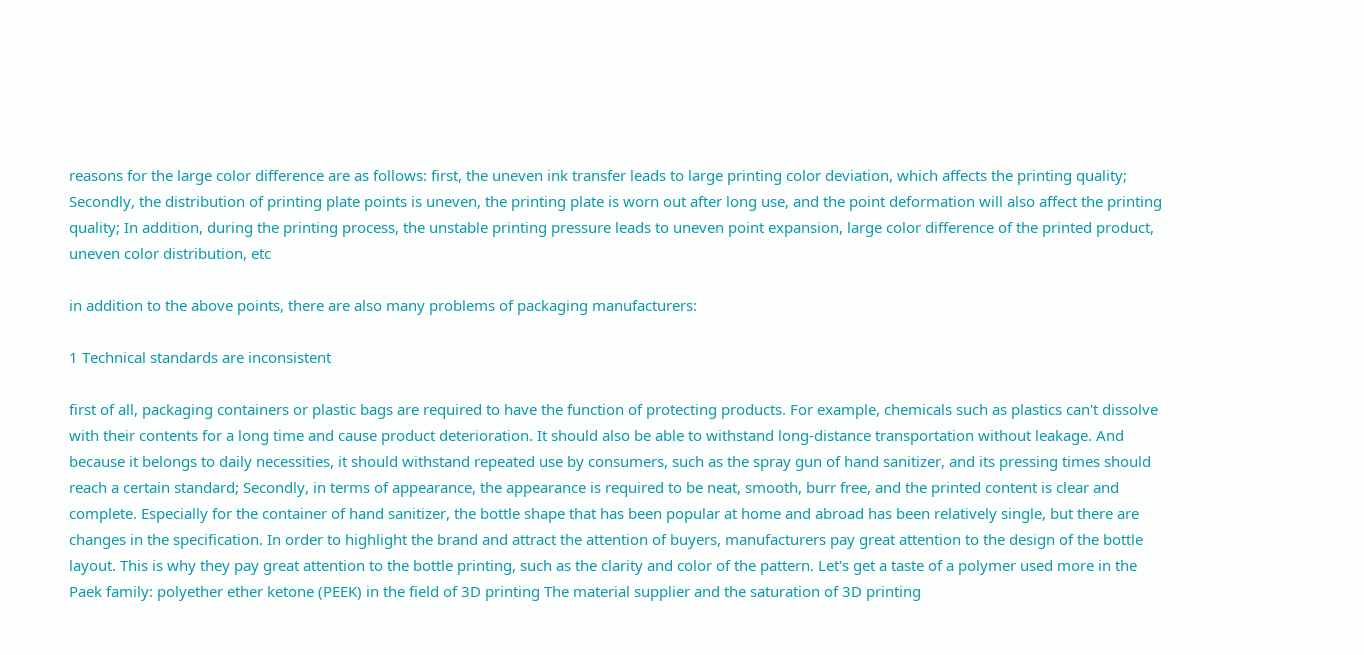reasons for the large color difference are as follows: first, the uneven ink transfer leads to large printing color deviation, which affects the printing quality; Secondly, the distribution of printing plate points is uneven, the printing plate is worn out after long use, and the point deformation will also affect the printing quality; In addition, during the printing process, the unstable printing pressure leads to uneven point expansion, large color difference of the printed product, uneven color distribution, etc

in addition to the above points, there are also many problems of packaging manufacturers:

1 Technical standards are inconsistent

first of all, packaging containers or plastic bags are required to have the function of protecting products. For example, chemicals such as plastics can't dissolve with their contents for a long time and cause product deterioration. It should also be able to withstand long-distance transportation without leakage. And because it belongs to daily necessities, it should withstand repeated use by consumers, such as the spray gun of hand sanitizer, and its pressing times should reach a certain standard; Secondly, in terms of appearance, the appearance is required to be neat, smooth, burr free, and the printed content is clear and complete. Especially for the container of hand sanitizer, the bottle shape that has been popular at home and abroad has been relatively single, but there are changes in the specification. In order to highlight the brand and attract the attention of buyers, manufacturers pay great attention to the design of the bottle layout. This is why they pay great attention to the bottle printing, such as the clarity and color of the pattern. Let's get a taste of a polymer used more in the Paek family: polyether ether ketone (PEEK) in the field of 3D printing The material supplier and the saturation of 3D printing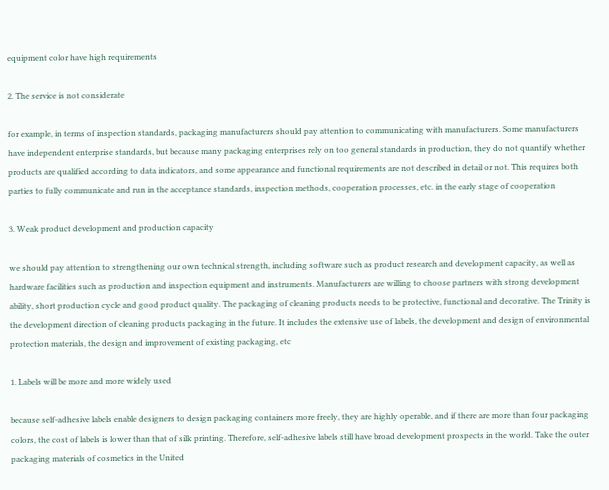equipment color have high requirements

2. The service is not considerate

for example, in terms of inspection standards, packaging manufacturers should pay attention to communicating with manufacturers. Some manufacturers have independent enterprise standards, but because many packaging enterprises rely on too general standards in production, they do not quantify whether products are qualified according to data indicators, and some appearance and functional requirements are not described in detail or not. This requires both parties to fully communicate and run in the acceptance standards, inspection methods, cooperation processes, etc. in the early stage of cooperation

3. Weak product development and production capacity

we should pay attention to strengthening our own technical strength, including software such as product research and development capacity, as well as hardware facilities such as production and inspection equipment and instruments. Manufacturers are willing to choose partners with strong development ability, short production cycle and good product quality. The packaging of cleaning products needs to be protective, functional and decorative. The Trinity is the development direction of cleaning products packaging in the future. It includes the extensive use of labels, the development and design of environmental protection materials, the design and improvement of existing packaging, etc

1. Labels will be more and more widely used

because self-adhesive labels enable designers to design packaging containers more freely, they are highly operable, and if there are more than four packaging colors, the cost of labels is lower than that of silk printing. Therefore, self-adhesive labels still have broad development prospects in the world. Take the outer packaging materials of cosmetics in the United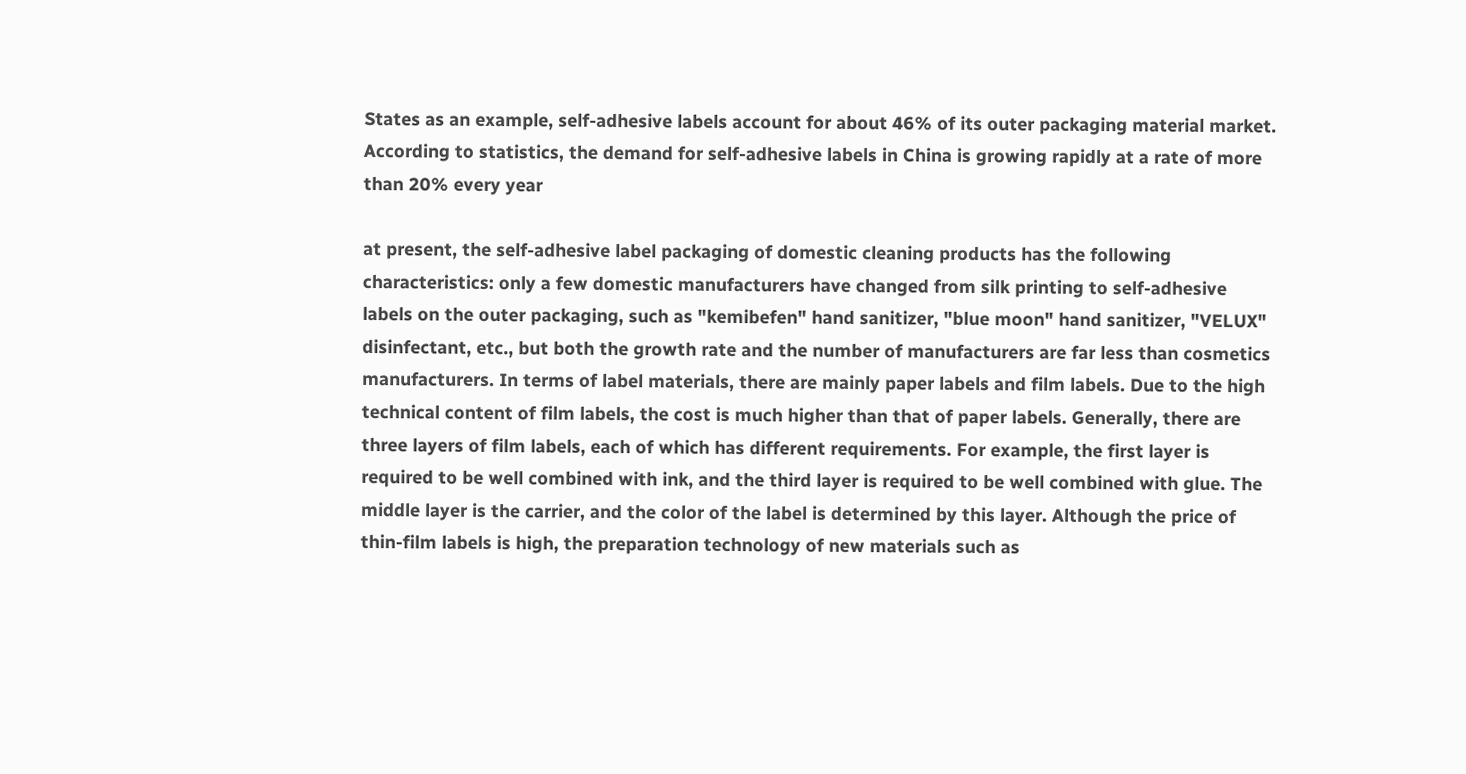States as an example, self-adhesive labels account for about 46% of its outer packaging material market. According to statistics, the demand for self-adhesive labels in China is growing rapidly at a rate of more than 20% every year

at present, the self-adhesive label packaging of domestic cleaning products has the following characteristics: only a few domestic manufacturers have changed from silk printing to self-adhesive labels on the outer packaging, such as "kemibefen" hand sanitizer, "blue moon" hand sanitizer, "VELUX" disinfectant, etc., but both the growth rate and the number of manufacturers are far less than cosmetics manufacturers. In terms of label materials, there are mainly paper labels and film labels. Due to the high technical content of film labels, the cost is much higher than that of paper labels. Generally, there are three layers of film labels, each of which has different requirements. For example, the first layer is required to be well combined with ink, and the third layer is required to be well combined with glue. The middle layer is the carrier, and the color of the label is determined by this layer. Although the price of thin-film labels is high, the preparation technology of new materials such as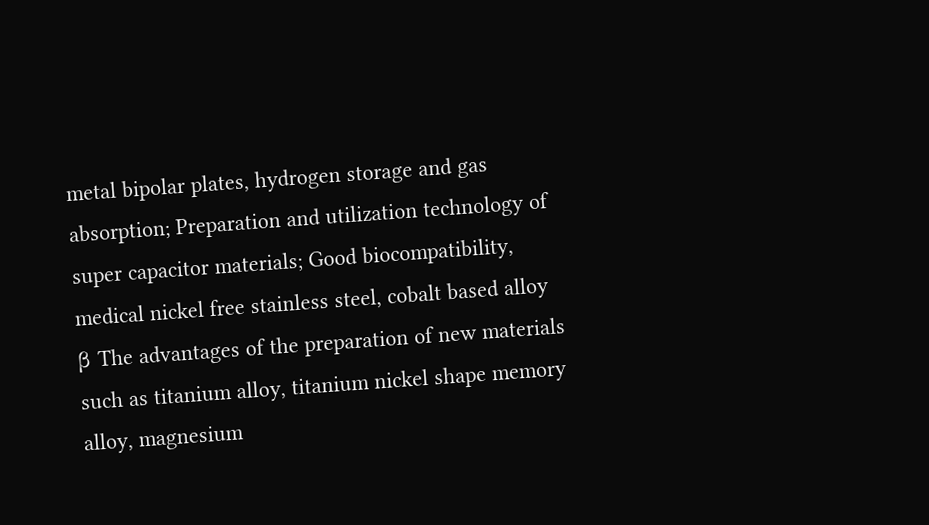metal bipolar plates, hydrogen storage and gas absorption; Preparation and utilization technology of super capacitor materials; Good biocompatibility, medical nickel free stainless steel, cobalt based alloy β The advantages of the preparation of new materials such as titanium alloy, titanium nickel shape memory alloy, magnesium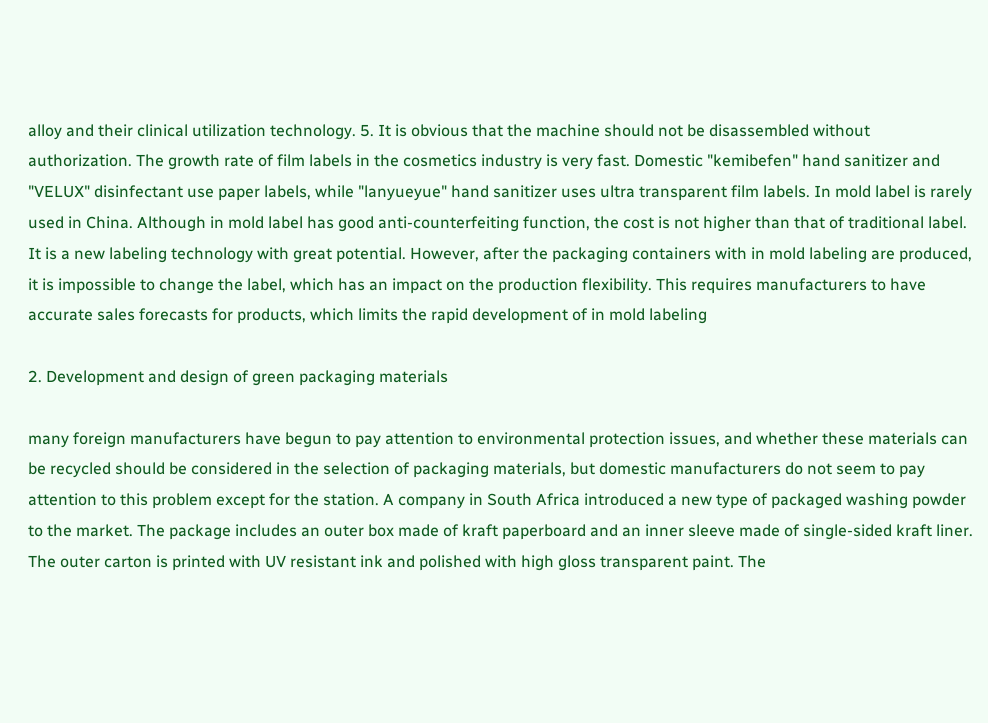alloy and their clinical utilization technology. 5. It is obvious that the machine should not be disassembled without authorization. The growth rate of film labels in the cosmetics industry is very fast. Domestic "kemibefen" hand sanitizer and "VELUX" disinfectant use paper labels, while "lanyueyue" hand sanitizer uses ultra transparent film labels. In mold label is rarely used in China. Although in mold label has good anti-counterfeiting function, the cost is not higher than that of traditional label. It is a new labeling technology with great potential. However, after the packaging containers with in mold labeling are produced, it is impossible to change the label, which has an impact on the production flexibility. This requires manufacturers to have accurate sales forecasts for products, which limits the rapid development of in mold labeling

2. Development and design of green packaging materials

many foreign manufacturers have begun to pay attention to environmental protection issues, and whether these materials can be recycled should be considered in the selection of packaging materials, but domestic manufacturers do not seem to pay attention to this problem except for the station. A company in South Africa introduced a new type of packaged washing powder to the market. The package includes an outer box made of kraft paperboard and an inner sleeve made of single-sided kraft liner. The outer carton is printed with UV resistant ink and polished with high gloss transparent paint. The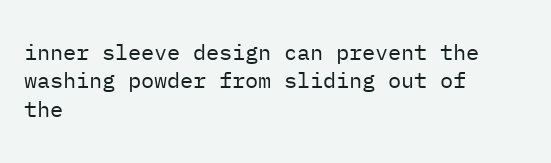inner sleeve design can prevent the washing powder from sliding out of the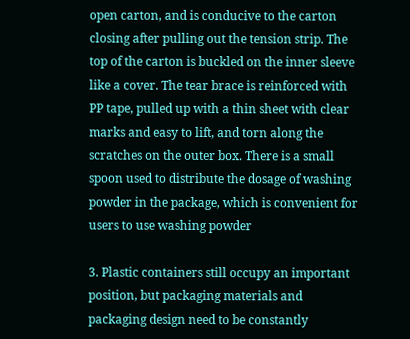open carton, and is conducive to the carton closing after pulling out the tension strip. The top of the carton is buckled on the inner sleeve like a cover. The tear brace is reinforced with PP tape, pulled up with a thin sheet with clear marks and easy to lift, and torn along the scratches on the outer box. There is a small spoon used to distribute the dosage of washing powder in the package, which is convenient for users to use washing powder

3. Plastic containers still occupy an important position, but packaging materials and packaging design need to be constantly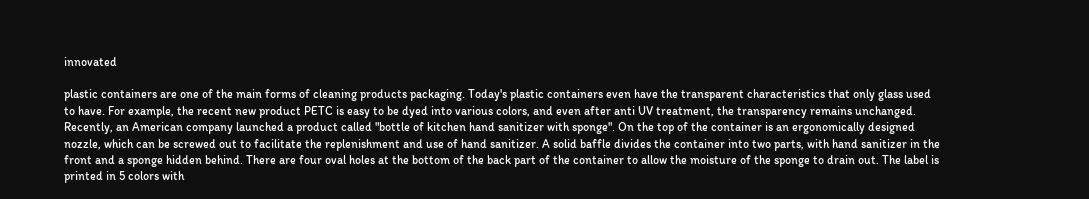innovated

plastic containers are one of the main forms of cleaning products packaging. Today's plastic containers even have the transparent characteristics that only glass used to have. For example, the recent new product PETC is easy to be dyed into various colors, and even after anti UV treatment, the transparency remains unchanged. Recently, an American company launched a product called "bottle of kitchen hand sanitizer with sponge". On the top of the container is an ergonomically designed nozzle, which can be screwed out to facilitate the replenishment and use of hand sanitizer. A solid baffle divides the container into two parts, with hand sanitizer in the front and a sponge hidden behind. There are four oval holes at the bottom of the back part of the container to allow the moisture of the sponge to drain out. The label is printed in 5 colors with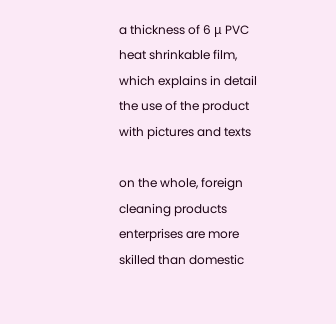a thickness of 6 μ PVC heat shrinkable film, which explains in detail the use of the product with pictures and texts

on the whole, foreign cleaning products enterprises are more skilled than domestic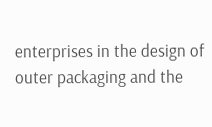enterprises in the design of outer packaging and the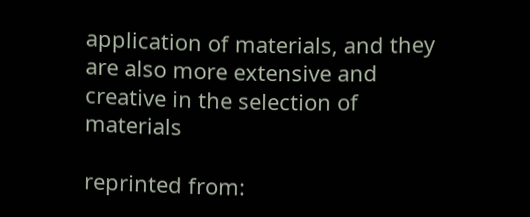application of materials, and they are also more extensive and creative in the selection of materials

reprinted from: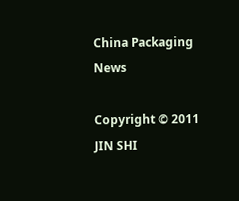China Packaging News

Copyright © 2011 JIN SHI